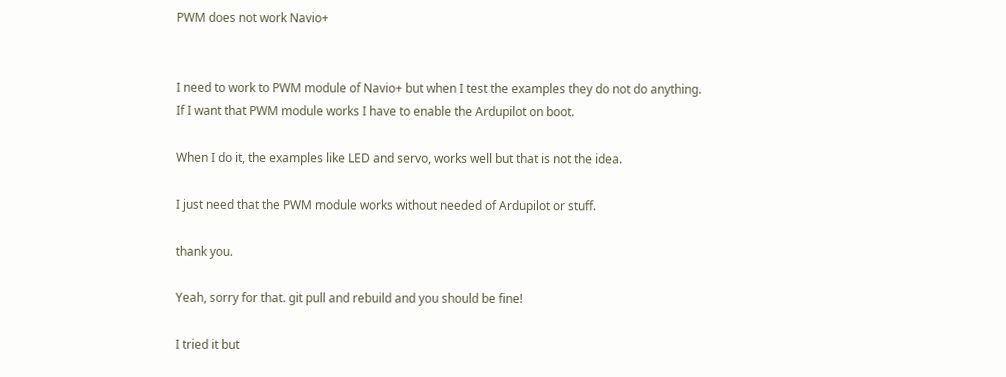PWM does not work Navio+


I need to work to PWM module of Navio+ but when I test the examples they do not do anything.
If I want that PWM module works I have to enable the Ardupilot on boot.

When I do it, the examples like LED and servo, works well but that is not the idea.

I just need that the PWM module works without needed of Ardupilot or stuff.

thank you.

Yeah, sorry for that. git pull and rebuild and you should be fine!

I tried it but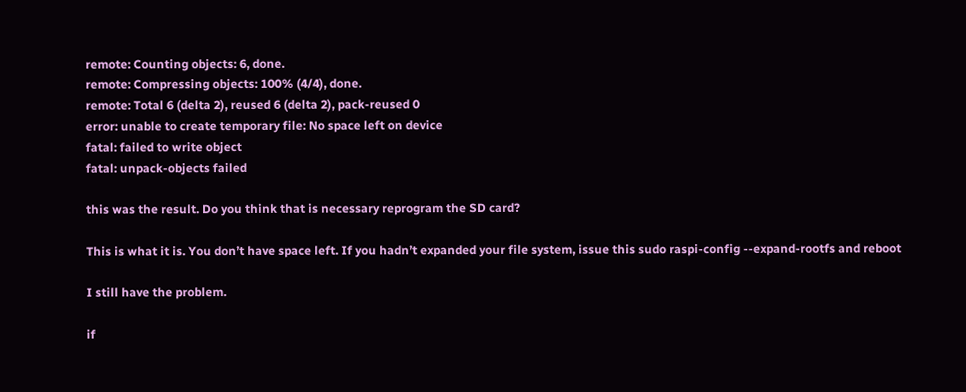remote: Counting objects: 6, done.
remote: Compressing objects: 100% (4/4), done.
remote: Total 6 (delta 2), reused 6 (delta 2), pack-reused 0
error: unable to create temporary file: No space left on device
fatal: failed to write object
fatal: unpack-objects failed

this was the result. Do you think that is necessary reprogram the SD card?

This is what it is. You don’t have space left. If you hadn’t expanded your file system, issue this sudo raspi-config --expand-rootfs and reboot

I still have the problem.

if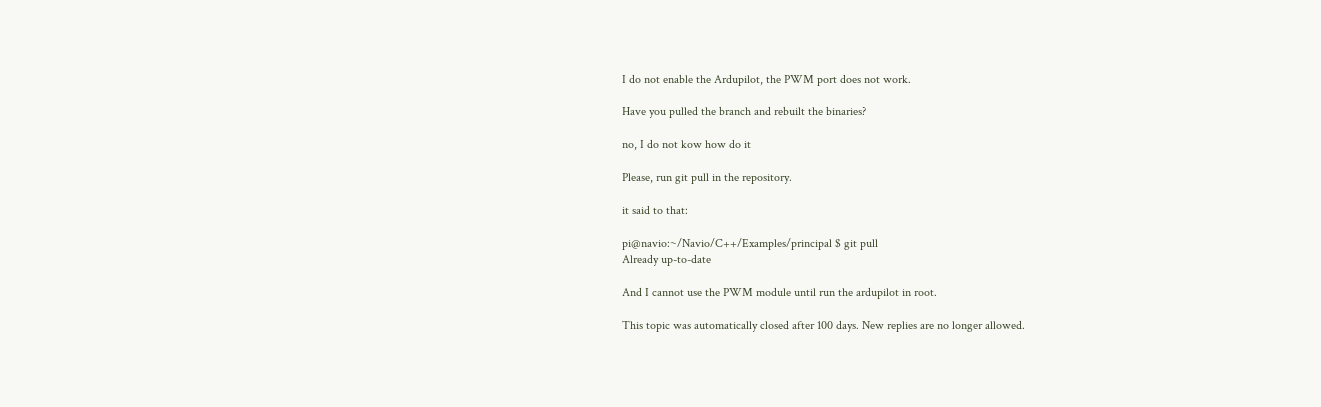I do not enable the Ardupilot, the PWM port does not work.

Have you pulled the branch and rebuilt the binaries?

no, I do not kow how do it

Please, run git pull in the repository.

it said to that:

pi@navio:~/Navio/C++/Examples/principal $ git pull
Already up-to-date

And I cannot use the PWM module until run the ardupilot in root.

This topic was automatically closed after 100 days. New replies are no longer allowed.